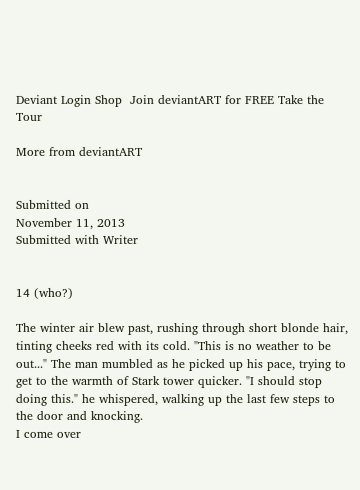Deviant Login Shop  Join deviantART for FREE Take the Tour

More from deviantART


Submitted on
November 11, 2013
Submitted with Writer


14 (who?)

The winter air blew past, rushing through short blonde hair, tinting cheeks red with its cold. "This is no weather to be out..." The man mumbled as he picked up his pace, trying to get to the warmth of Stark tower quicker. "I should stop doing this." he whispered, walking up the last few steps to the door and knocking.
I come over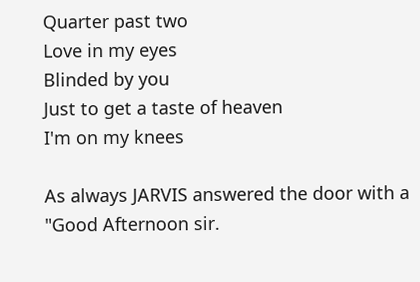Quarter past two
Love in my eyes
Blinded by you
Just to get a taste of heaven
I'm on my knees

As always JARVIS answered the door with a "Good Afternoon sir.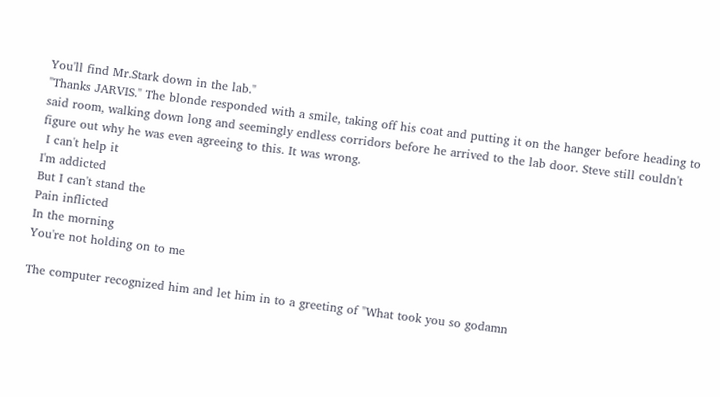You'll find Mr.Stark down in the lab."
"Thanks JARVIS." The blonde responded with a smile, taking off his coat and putting it on the hanger before heading to said room, walking down long and seemingly endless corridors before he arrived to the lab door. Steve still couldn't figure out why he was even agreeing to this. It was wrong.
 I can't help it
I'm addicted
But I can't stand the
Pain inflicted
In the morning
You're not holding on to me

The computer recognized him and let him in to a greeting of "What took you so godamn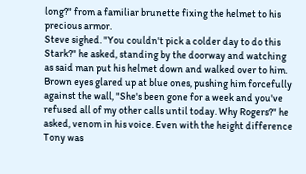long?" from a familiar brunette fixing the helmet to his precious armor.
Steve sighed. "You couldn't pick a colder day to do this Stark?" he asked, standing by the doorway and watching as said man put his helmet down and walked over to him. Brown eyes glared up at blue ones, pushing him forcefully against the wall, "She's been gone for a week and you've refused all of my other calls until today. Why Rogers?" he asked, venom in his voice. Even with the height difference Tony was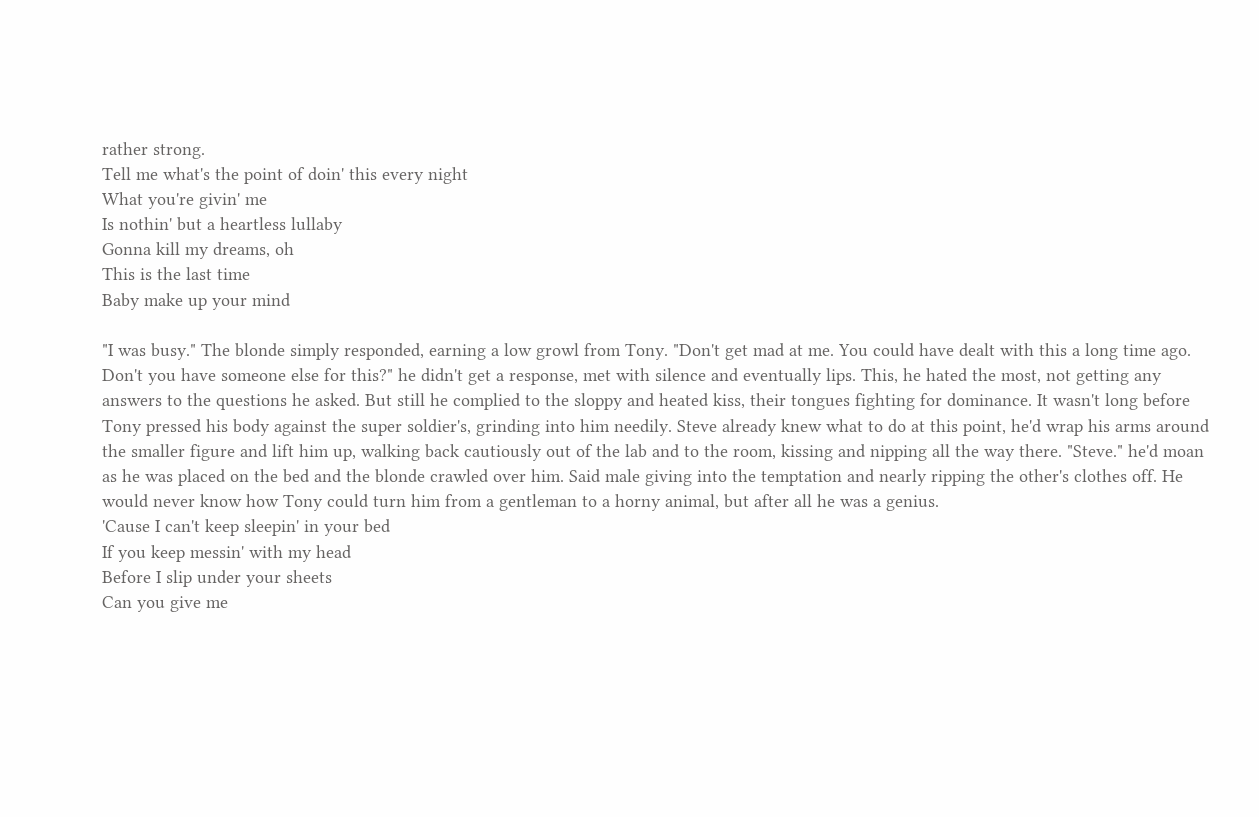rather strong.
Tell me what's the point of doin' this every night
What you're givin' me
Is nothin' but a heartless lullaby
Gonna kill my dreams, oh
This is the last time
Baby make up your mind

"I was busy." The blonde simply responded, earning a low growl from Tony. "Don't get mad at me. You could have dealt with this a long time ago. Don't you have someone else for this?" he didn't get a response, met with silence and eventually lips. This, he hated the most, not getting any answers to the questions he asked. But still he complied to the sloppy and heated kiss, their tongues fighting for dominance. It wasn't long before Tony pressed his body against the super soldier's, grinding into him needily. Steve already knew what to do at this point, he'd wrap his arms around the smaller figure and lift him up, walking back cautiously out of the lab and to the room, kissing and nipping all the way there. "Steve." he'd moan as he was placed on the bed and the blonde crawled over him. Said male giving into the temptation and nearly ripping the other's clothes off. He would never know how Tony could turn him from a gentleman to a horny animal, but after all he was a genius.
'Cause I can't keep sleepin' in your bed
If you keep messin' with my head
Before I slip under your sheets
Can you give me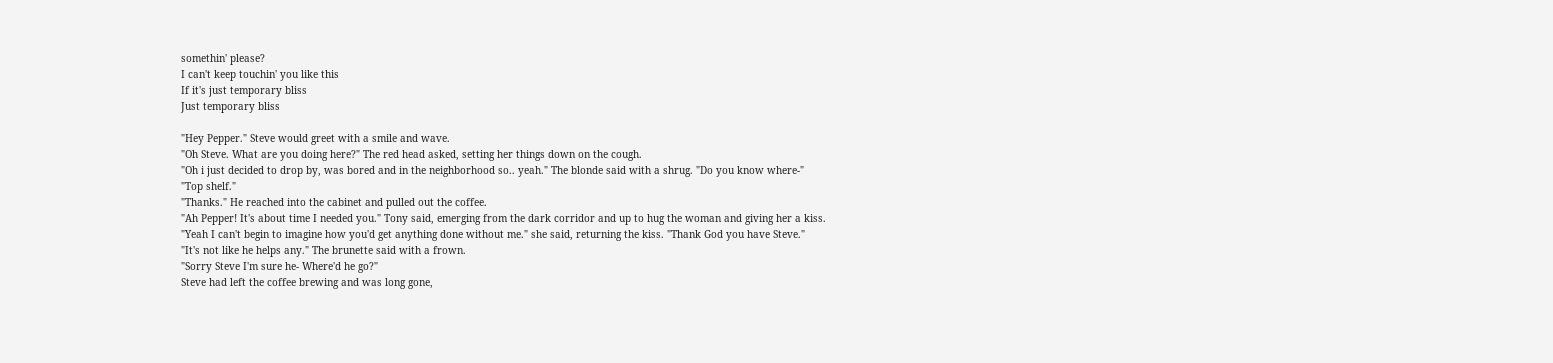somethin' please?
I can't keep touchin' you like this
If it's just temporary bliss
Just temporary bliss

"Hey Pepper." Steve would greet with a smile and wave.
"Oh Steve. What are you doing here?" The red head asked, setting her things down on the cough.
"Oh i just decided to drop by, was bored and in the neighborhood so.. yeah." The blonde said with a shrug. "Do you know where-"
"Top shelf."
"Thanks." He reached into the cabinet and pulled out the coffee.
"Ah Pepper! It's about time I needed you." Tony said, emerging from the dark corridor and up to hug the woman and giving her a kiss.
"Yeah I can't begin to imagine how you'd get anything done without me." she said, returning the kiss. "Thank God you have Steve."
"It's not like he helps any." The brunette said with a frown.
"Sorry Steve I'm sure he- Where'd he go?"
Steve had left the coffee brewing and was long gone,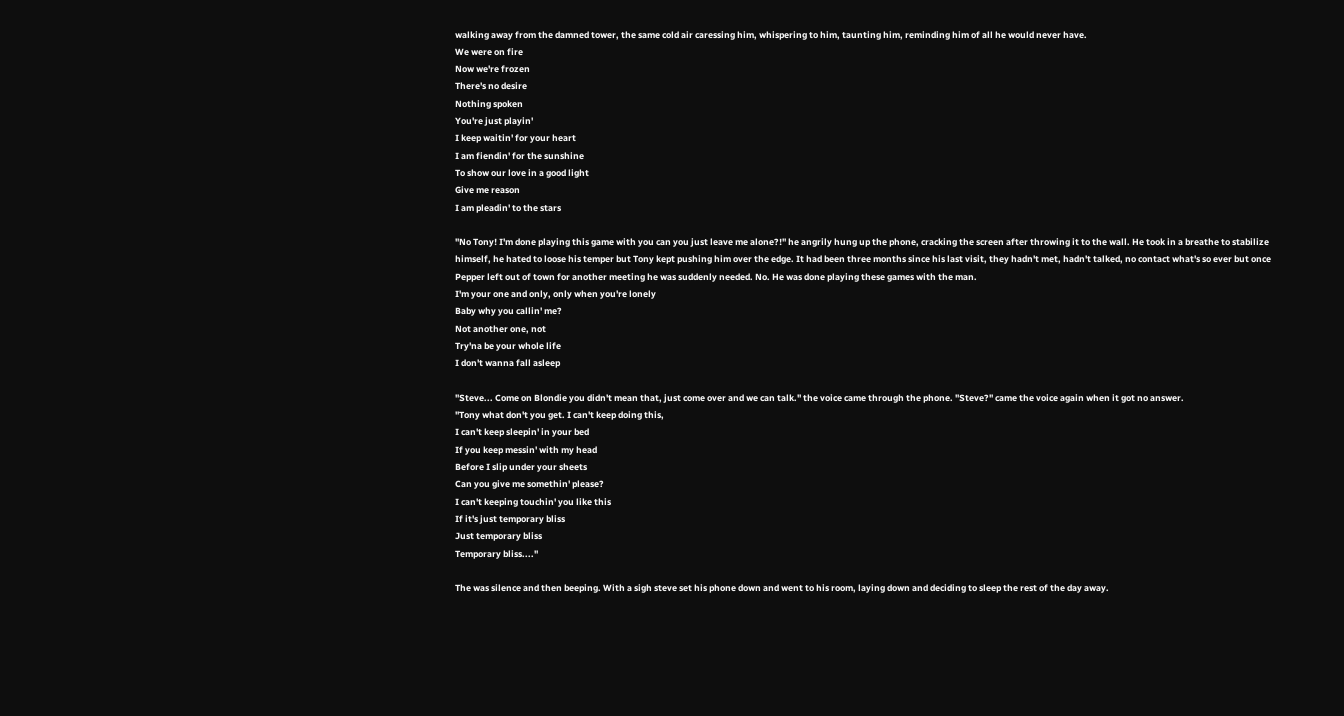walking away from the damned tower, the same cold air caressing him, whispering to him, taunting him, reminding him of all he would never have.
We were on fire
Now we're frozen
There's no desire
Nothing spoken
You're just playin'
I keep waitin' for your heart
I am fiendin' for the sunshine
To show our love in a good light
Give me reason
I am pleadin' to the stars

"No Tony! I'm done playing this game with you can you just leave me alone?!" he angrily hung up the phone, cracking the screen after throwing it to the wall. He took in a breathe to stabilize himself, he hated to loose his temper but Tony kept pushing him over the edge. It had been three months since his last visit, they hadn't met, hadn't talked, no contact what's so ever but once Pepper left out of town for another meeting he was suddenly needed. No. He was done playing these games with the man.
I'm your one and only, only when you're lonely
Baby why you callin' me?
Not another one, not
Try'na be your whole life
I don't wanna fall asleep

"Steve... Come on Blondie you didn't mean that, just come over and we can talk." the voice came through the phone. "Steve?" came the voice again when it got no answer.
"Tony what don't you get. I can't keep doing this,
I can't keep sleepin' in your bed
If you keep messin' with my head
Before I slip under your sheets
Can you give me somethin' please?
I can't keeping touchin' you like this
If it's just temporary bliss
Just temporary bliss
Temporary bliss...."

The was silence and then beeping. With a sigh steve set his phone down and went to his room, laying down and deciding to sleep the rest of the day away.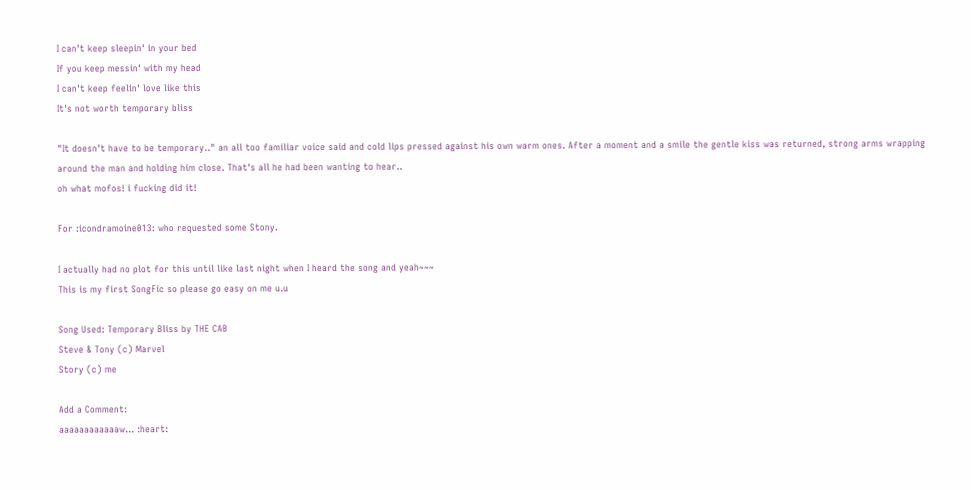I can't keep sleepin' in your bed
If you keep messin' with my head
I can't keep feelin' love like this
It's not worth temporary bliss

"It doesn't have to be temporary.." an all too familiar voice said and cold lips pressed against his own warm ones. After a moment and a smile the gentle kiss was returned, strong arms wrapping around the man and holding him close. That's all he had been wanting to hear..
oh what mofos! i fucking did it!

For :icondramoine013: who requested some Stony.

I actually had no plot for this until like last night when I heard the song and yeah~~~
This is my first SongFic so please go easy on me u.u

Song Used: Temporary Bliss by THE CAB
Steve & Tony (c) Marvel
Story (c) me

Add a Comment:
aaaaaaaaaaaaw... :heart: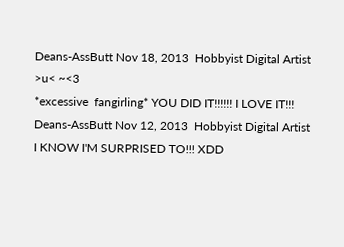Deans-AssButt Nov 18, 2013  Hobbyist Digital Artist
>u< ~<3
*excessive  fangirling* YOU DID IT!!!!!! I LOVE IT!!!
Deans-AssButt Nov 12, 2013  Hobbyist Digital Artist
I KNOW I'M SURPRISED TO!!! XDD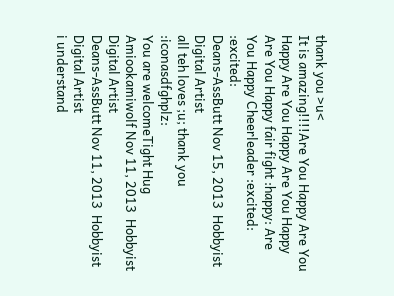thank you >u<
It is amazing!!!!Are You Happy Are You Happy Are You Happy Are You Happy Are You Happy fair fight :happy: Are You Happy Cheerleader :excited: :excited:
Deans-AssButt Nov 15, 2013  Hobbyist Digital Artist
all teh loves ;u; thank you :iconasdfghplz:
You are welcomeTight Hug
Amiookamiwolf Nov 11, 2013  Hobbyist Digital Artist
Deans-AssButt Nov 11, 2013  Hobbyist Digital Artist
i understand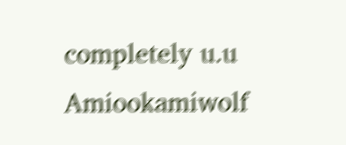completely u.u
Amiookamiwolf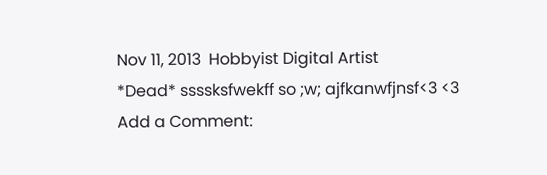Nov 11, 2013  Hobbyist Digital Artist
*Dead* ssssksfwekff so ;w; ajfkanwfjnsf<3 <3
Add a Comment: